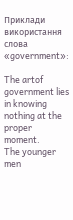Приклади використання слова «government»:

The artof government lies in knowing nothing at the proper moment.
The younger men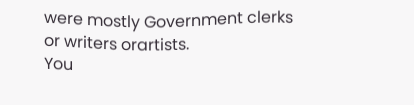were mostly Government clerks or writers orartists.
You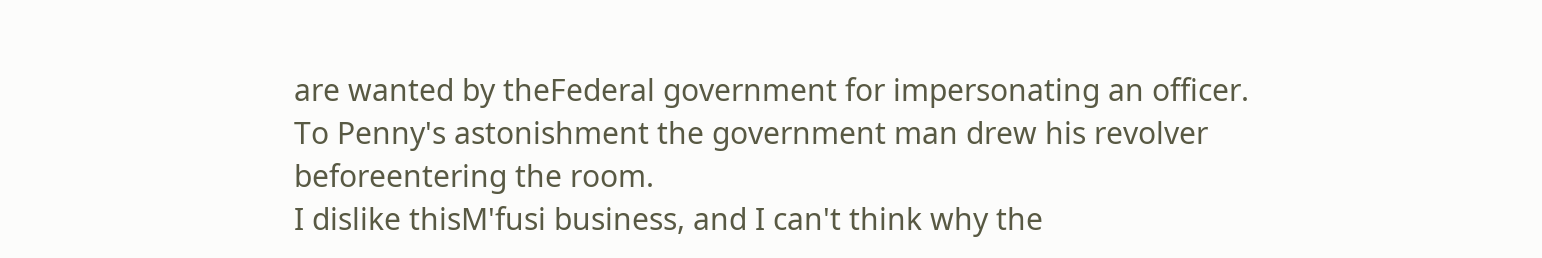are wanted by theFederal government for impersonating an officer.
To Penny's astonishment the government man drew his revolver beforeentering the room.
I dislike thisM'fusi business, and I can't think why the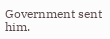Government sent him.